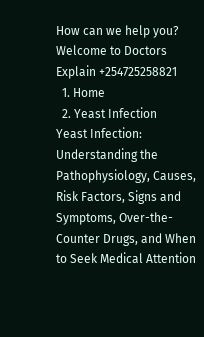How can we help you? Welcome to Doctors Explain +254725258821
  1. Home
  2. Yeast Infection
Yeast Infection: Understanding the Pathophysiology, Causes, Risk Factors, Signs and Symptoms, Over-the-Counter Drugs, and When to Seek Medical Attention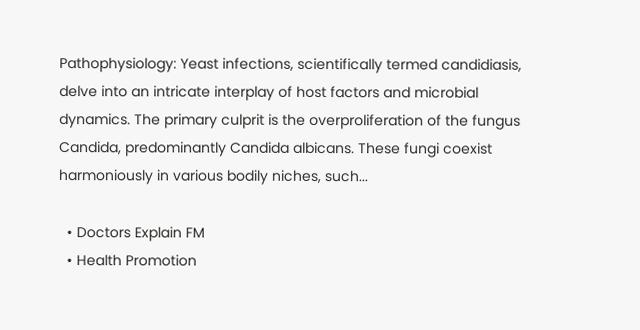Pathophysiology: Yeast infections, scientifically termed candidiasis, delve into an intricate interplay of host factors and microbial dynamics. The primary culprit is the overproliferation of the fungus Candida, predominantly Candida albicans. These fungi coexist harmoniously in various bodily niches, such...

  • Doctors Explain FM
  • Health Promotion